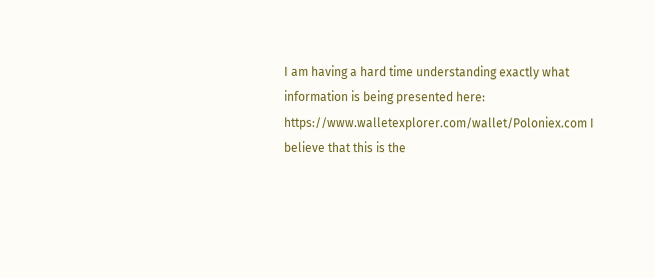I am having a hard time understanding exactly what information is being presented here: https://www.walletexplorer.com/wallet/Poloniex.com I believe that this is the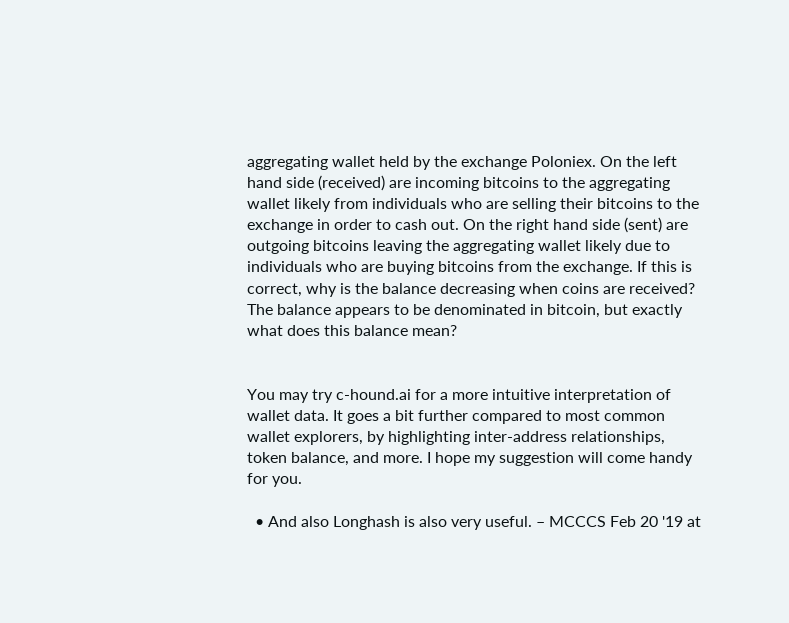aggregating wallet held by the exchange Poloniex. On the left hand side (received) are incoming bitcoins to the aggregating wallet likely from individuals who are selling their bitcoins to the exchange in order to cash out. On the right hand side (sent) are outgoing bitcoins leaving the aggregating wallet likely due to individuals who are buying bitcoins from the exchange. If this is correct, why is the balance decreasing when coins are received? The balance appears to be denominated in bitcoin, but exactly what does this balance mean?


You may try c-hound.ai for a more intuitive interpretation of wallet data. It goes a bit further compared to most common wallet explorers, by highlighting inter-address relationships, token balance, and more. I hope my suggestion will come handy for you.

  • And also Longhash is also very useful. – MCCCS Feb 20 '19 at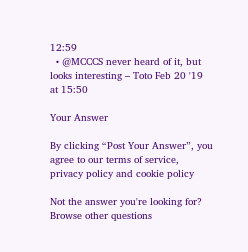12:59
  • @MCCCS never heard of it, but looks interesting – Toto Feb 20 '19 at 15:50

Your Answer

By clicking “Post Your Answer”, you agree to our terms of service, privacy policy and cookie policy

Not the answer you're looking for? Browse other questions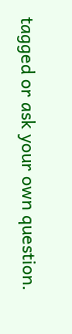tagged or ask your own question.